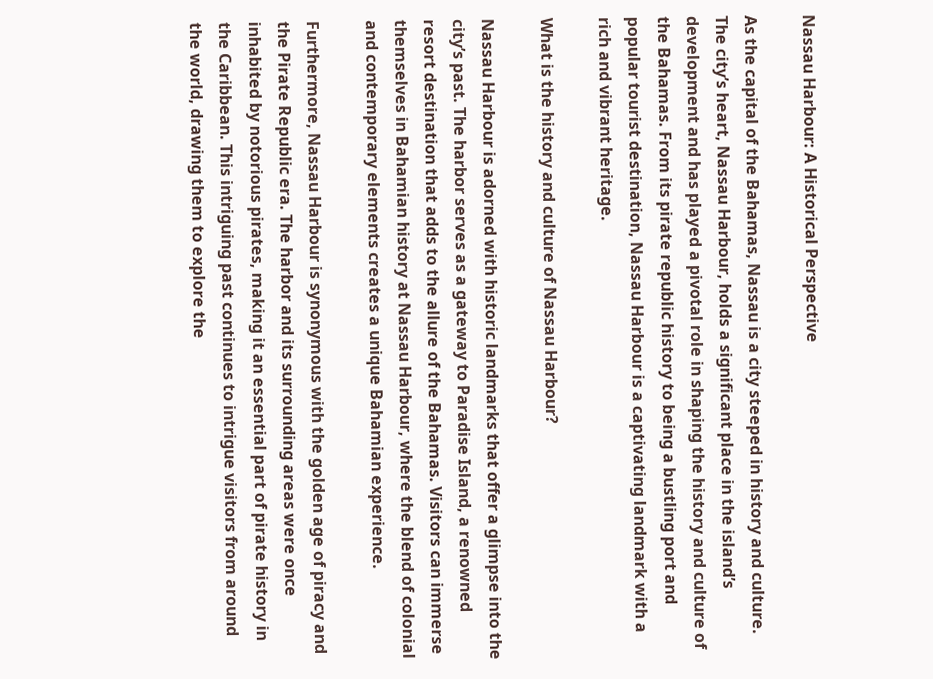Nassau Harbour: A Historical Perspective

As the capital of the Bahamas, Nassau is a city steeped in history and culture. The city’s heart, Nassau Harbour, holds a significant place in the island’s development and has played a pivotal role in shaping the history and culture of the Bahamas. From its pirate republic history to being a bustling port and popular tourist destination, Nassau Harbour is a captivating landmark with a rich and vibrant heritage.

What is the history and culture of Nassau Harbour?

Nassau Harbour is adorned with historic landmarks that offer a glimpse into the city’s past. The harbor serves as a gateway to Paradise Island, a renowned resort destination that adds to the allure of the Bahamas. Visitors can immerse themselves in Bahamian history at Nassau Harbour, where the blend of colonial and contemporary elements creates a unique Bahamian experience.

Furthermore, Nassau Harbour is synonymous with the golden age of piracy and the Pirate Republic era. The harbor and its surrounding areas were once inhabited by notorious pirates, making it an essential part of pirate history in the Caribbean. This intriguing past continues to intrigue visitors from around the world, drawing them to explore the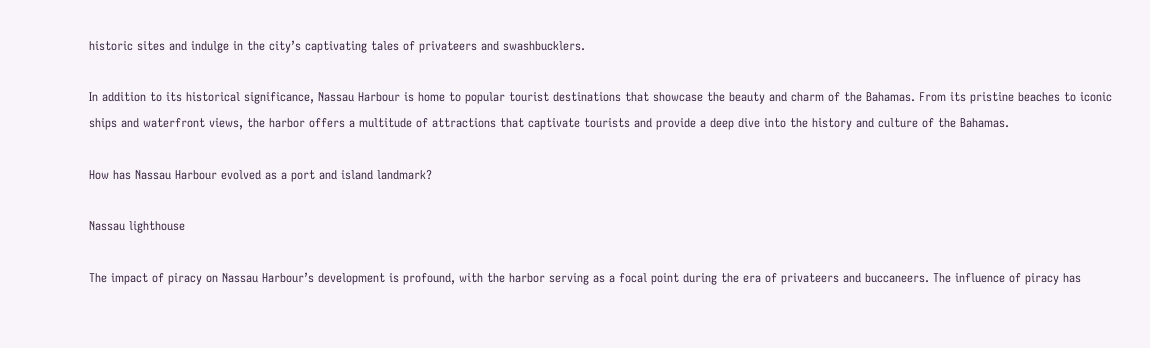historic sites and indulge in the city’s captivating tales of privateers and swashbucklers.

In addition to its historical significance, Nassau Harbour is home to popular tourist destinations that showcase the beauty and charm of the Bahamas. From its pristine beaches to iconic ships and waterfront views, the harbor offers a multitude of attractions that captivate tourists and provide a deep dive into the history and culture of the Bahamas.

How has Nassau Harbour evolved as a port and island landmark?

Nassau lighthouse

The impact of piracy on Nassau Harbour’s development is profound, with the harbor serving as a focal point during the era of privateers and buccaneers. The influence of piracy has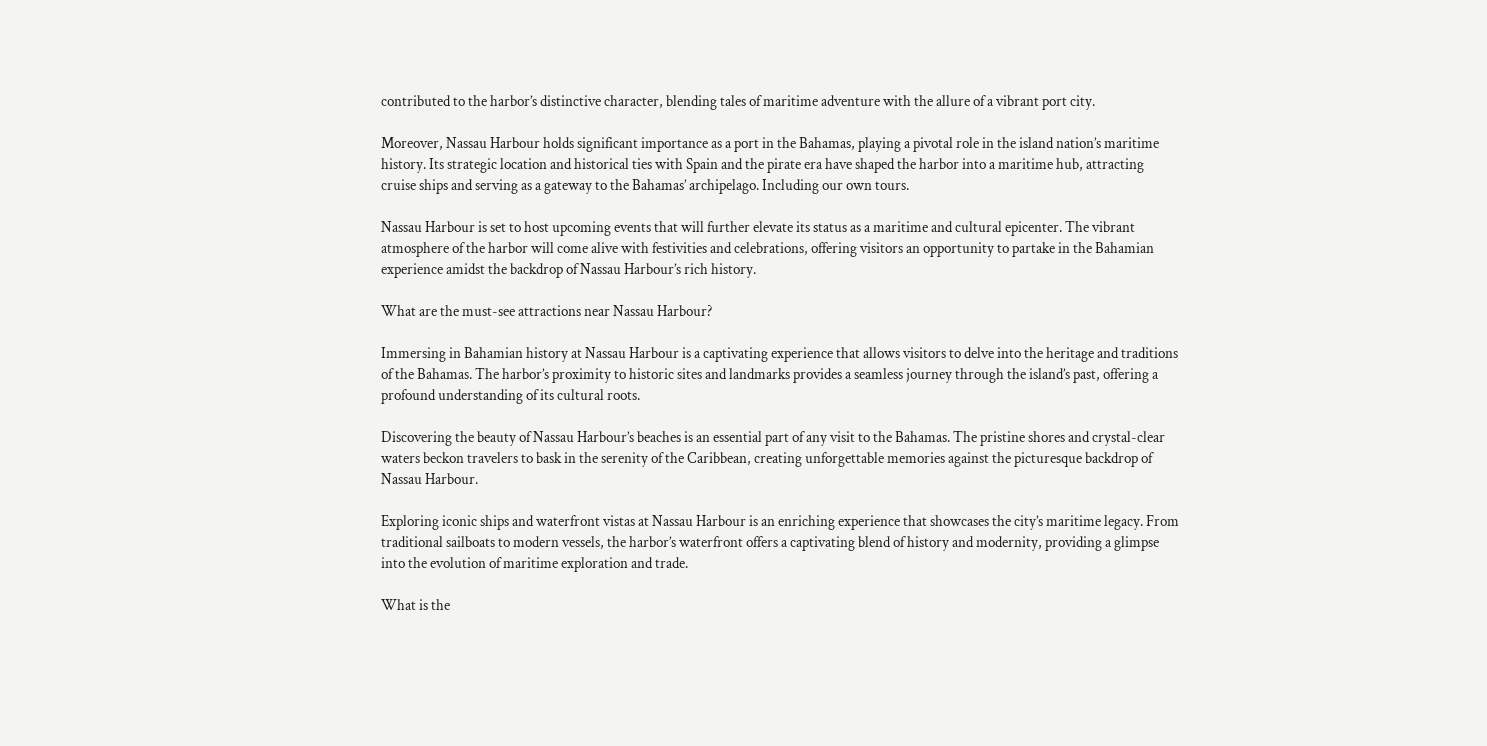contributed to the harbor’s distinctive character, blending tales of maritime adventure with the allure of a vibrant port city.

Moreover, Nassau Harbour holds significant importance as a port in the Bahamas, playing a pivotal role in the island nation’s maritime history. Its strategic location and historical ties with Spain and the pirate era have shaped the harbor into a maritime hub, attracting cruise ships and serving as a gateway to the Bahamas’ archipelago. Including our own tours.

Nassau Harbour is set to host upcoming events that will further elevate its status as a maritime and cultural epicenter. The vibrant atmosphere of the harbor will come alive with festivities and celebrations, offering visitors an opportunity to partake in the Bahamian experience amidst the backdrop of Nassau Harbour’s rich history.

What are the must-see attractions near Nassau Harbour?

Immersing in Bahamian history at Nassau Harbour is a captivating experience that allows visitors to delve into the heritage and traditions of the Bahamas. The harbor’s proximity to historic sites and landmarks provides a seamless journey through the island’s past, offering a profound understanding of its cultural roots.

Discovering the beauty of Nassau Harbour’s beaches is an essential part of any visit to the Bahamas. The pristine shores and crystal-clear waters beckon travelers to bask in the serenity of the Caribbean, creating unforgettable memories against the picturesque backdrop of Nassau Harbour.

Exploring iconic ships and waterfront vistas at Nassau Harbour is an enriching experience that showcases the city’s maritime legacy. From traditional sailboats to modern vessels, the harbor’s waterfront offers a captivating blend of history and modernity, providing a glimpse into the evolution of maritime exploration and trade.

What is the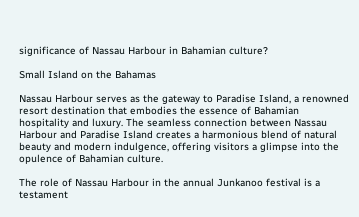significance of Nassau Harbour in Bahamian culture?

Small Island on the Bahamas

Nassau Harbour serves as the gateway to Paradise Island, a renowned resort destination that embodies the essence of Bahamian hospitality and luxury. The seamless connection between Nassau Harbour and Paradise Island creates a harmonious blend of natural beauty and modern indulgence, offering visitors a glimpse into the opulence of Bahamian culture.

The role of Nassau Harbour in the annual Junkanoo festival is a testament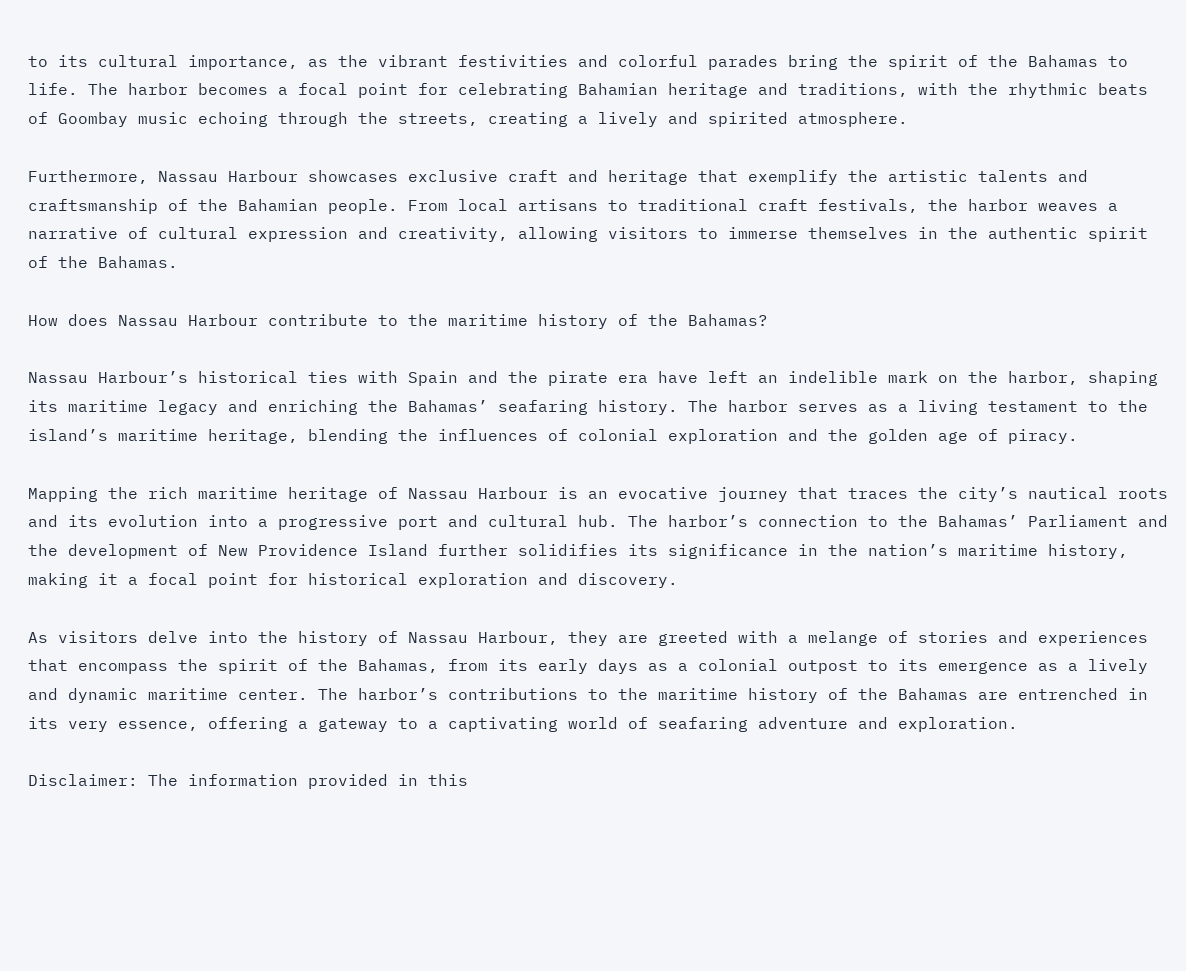to its cultural importance, as the vibrant festivities and colorful parades bring the spirit of the Bahamas to life. The harbor becomes a focal point for celebrating Bahamian heritage and traditions, with the rhythmic beats of Goombay music echoing through the streets, creating a lively and spirited atmosphere.

Furthermore, Nassau Harbour showcases exclusive craft and heritage that exemplify the artistic talents and craftsmanship of the Bahamian people. From local artisans to traditional craft festivals, the harbor weaves a narrative of cultural expression and creativity, allowing visitors to immerse themselves in the authentic spirit of the Bahamas.

How does Nassau Harbour contribute to the maritime history of the Bahamas?

Nassau Harbour’s historical ties with Spain and the pirate era have left an indelible mark on the harbor, shaping its maritime legacy and enriching the Bahamas’ seafaring history. The harbor serves as a living testament to the island’s maritime heritage, blending the influences of colonial exploration and the golden age of piracy.

Mapping the rich maritime heritage of Nassau Harbour is an evocative journey that traces the city’s nautical roots and its evolution into a progressive port and cultural hub. The harbor’s connection to the Bahamas’ Parliament and the development of New Providence Island further solidifies its significance in the nation’s maritime history, making it a focal point for historical exploration and discovery.

As visitors delve into the history of Nassau Harbour, they are greeted with a melange of stories and experiences that encompass the spirit of the Bahamas, from its early days as a colonial outpost to its emergence as a lively and dynamic maritime center. The harbor’s contributions to the maritime history of the Bahamas are entrenched in its very essence, offering a gateway to a captivating world of seafaring adventure and exploration.

Disclaimer: The information provided in this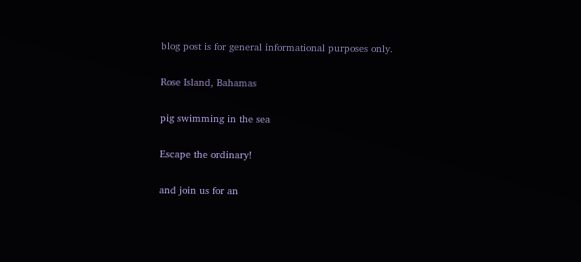blog post is for general informational purposes only.

Rose Island, Bahamas

pig swimming in the sea

Escape the ordinary!

and join us for an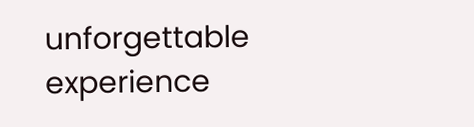unforgettable experience